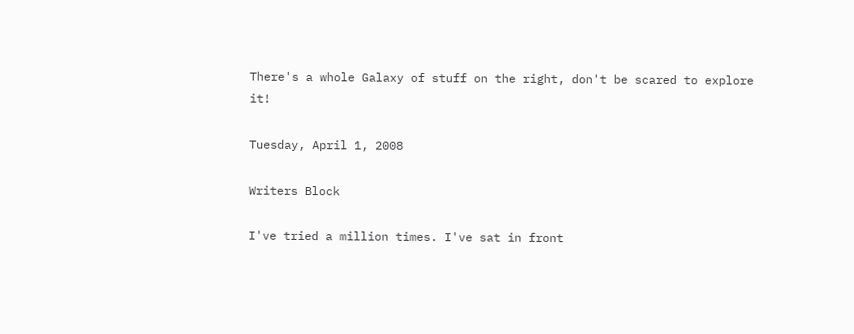There's a whole Galaxy of stuff on the right, don't be scared to explore it!

Tuesday, April 1, 2008

Writers Block

I've tried a million times. I've sat in front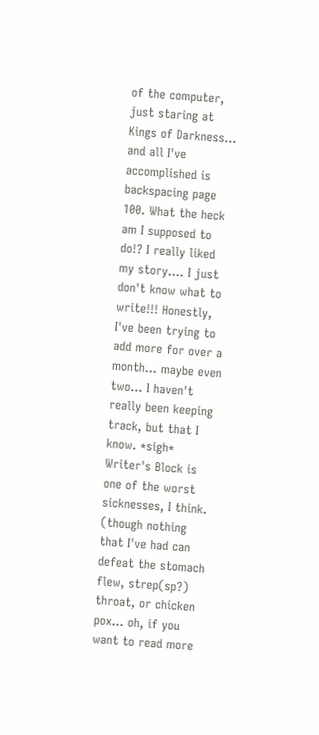of the computer, just staring at Kings of Darkness... and all I've accomplished is backspacing page 100. What the heck am I supposed to do!? I really liked my story.... I just don't know what to write!!! Honestly, I've been trying to add more for over a month... maybe even two... I haven't really been keeping track, but that I know. *sigh* Writer's Block is one of the worst sicknesses, I think. (though nothing that I've had can defeat the stomach flew, strep(sp?) throat, or chicken pox... oh, if you want to read more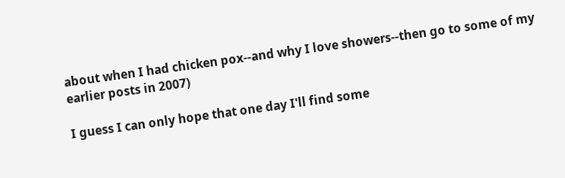about when I had chicken pox--and why I love showers--then go to some of my earlier posts in 2007)

I guess I can only hope that one day I'll find some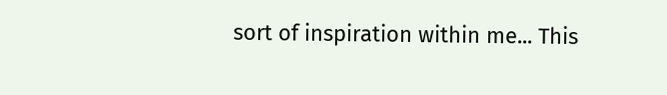sort of inspiration within me... This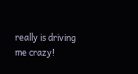really is driving me crazy!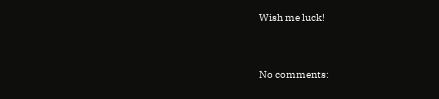Wish me luck!


No comments: